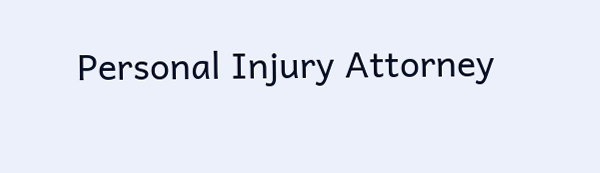Personal Injury Attorney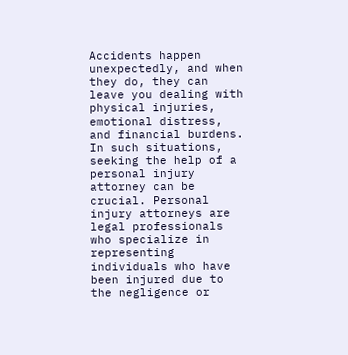Accidents happen unexpectedly, and when they do, they can leave you dealing with physical injuries, emotional distress, and financial burdens. In such situations, seeking the help of a personal injury attorney can be crucial. Personal injury attorneys are legal professionals who specialize in representing individuals who have been injured due to the negligence or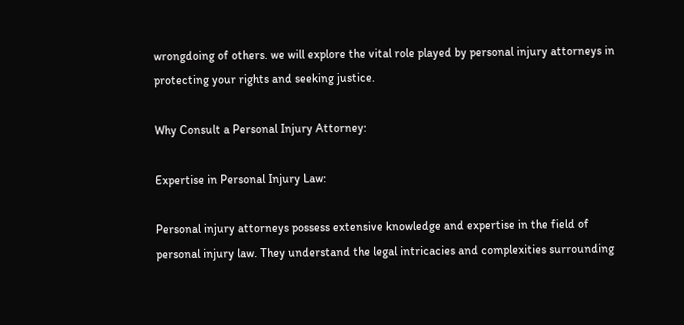wrongdoing of others. we will explore the vital role played by personal injury attorneys in protecting your rights and seeking justice.

Why Consult a Personal Injury Attorney:

Expertise in Personal Injury Law:

Personal injury attorneys possess extensive knowledge and expertise in the field of personal injury law. They understand the legal intricacies and complexities surrounding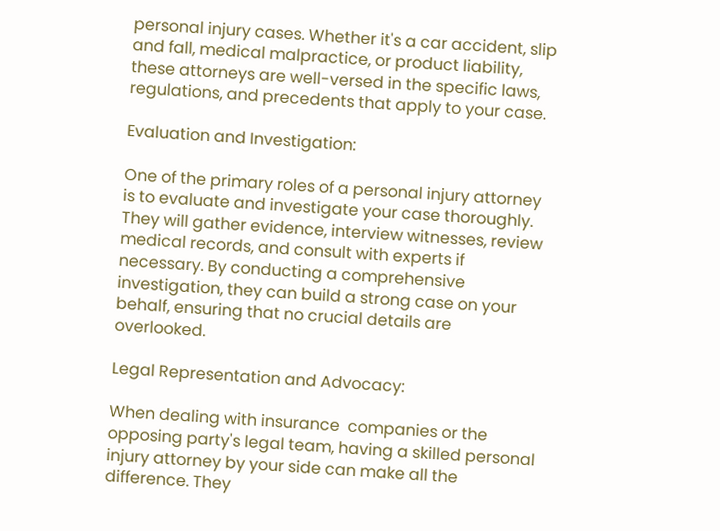personal injury cases. Whether it's a car accident, slip and fall, medical malpractice, or product liability, these attorneys are well-versed in the specific laws, regulations, and precedents that apply to your case.

Evaluation and Investigation:

One of the primary roles of a personal injury attorney is to evaluate and investigate your case thoroughly. They will gather evidence, interview witnesses, review medical records, and consult with experts if necessary. By conducting a comprehensive investigation, they can build a strong case on your behalf, ensuring that no crucial details are overlooked.

Legal Representation and Advocacy:

When dealing with insurance  companies or the opposing party's legal team, having a skilled personal injury attorney by your side can make all the difference. They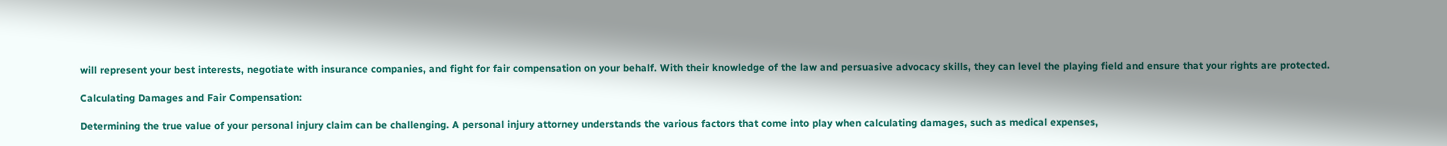will represent your best interests, negotiate with insurance companies, and fight for fair compensation on your behalf. With their knowledge of the law and persuasive advocacy skills, they can level the playing field and ensure that your rights are protected.

Calculating Damages and Fair Compensation:

Determining the true value of your personal injury claim can be challenging. A personal injury attorney understands the various factors that come into play when calculating damages, such as medical expenses,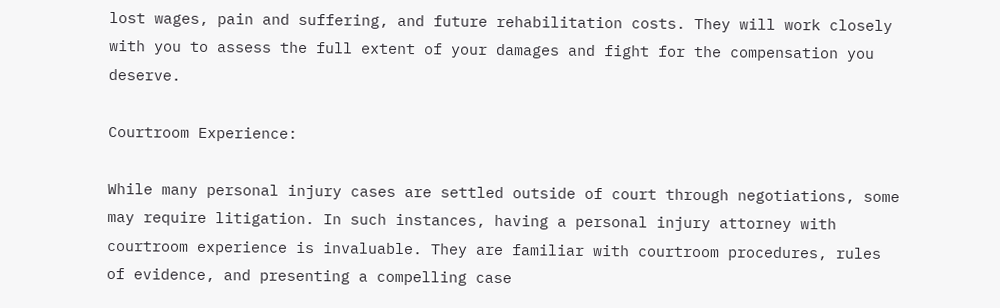lost wages, pain and suffering, and future rehabilitation costs. They will work closely with you to assess the full extent of your damages and fight for the compensation you deserve.

Courtroom Experience:

While many personal injury cases are settled outside of court through negotiations, some may require litigation. In such instances, having a personal injury attorney with courtroom experience is invaluable. They are familiar with courtroom procedures, rules of evidence, and presenting a compelling case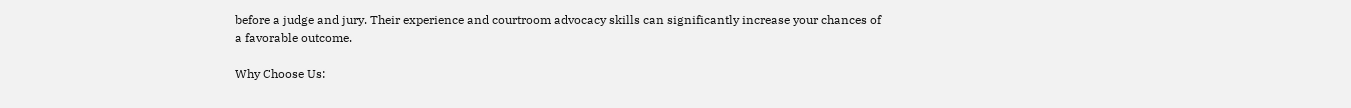before a judge and jury. Their experience and courtroom advocacy skills can significantly increase your chances of a favorable outcome.

Why Choose Us: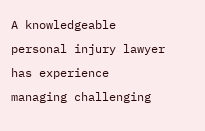A knowledgeable personal injury lawyer has experience managing challenging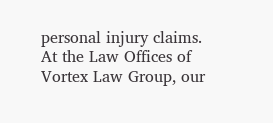personal injury claims. At the Law Offices of Vortex Law Group, our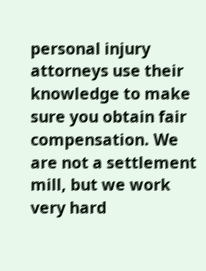personal injury attorneys use their knowledge to make sure you obtain fair compensation. We are not a settlement mill, but we work very hard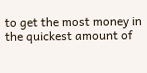to get the most money in the quickest amount of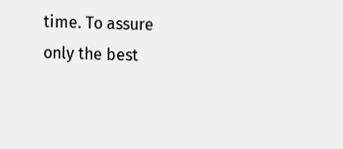time. To assure only the best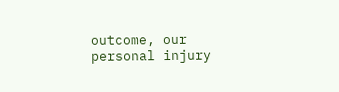outcome, our personal injury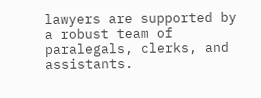lawyers are supported by a robust team of paralegals, clerks, and assistants.